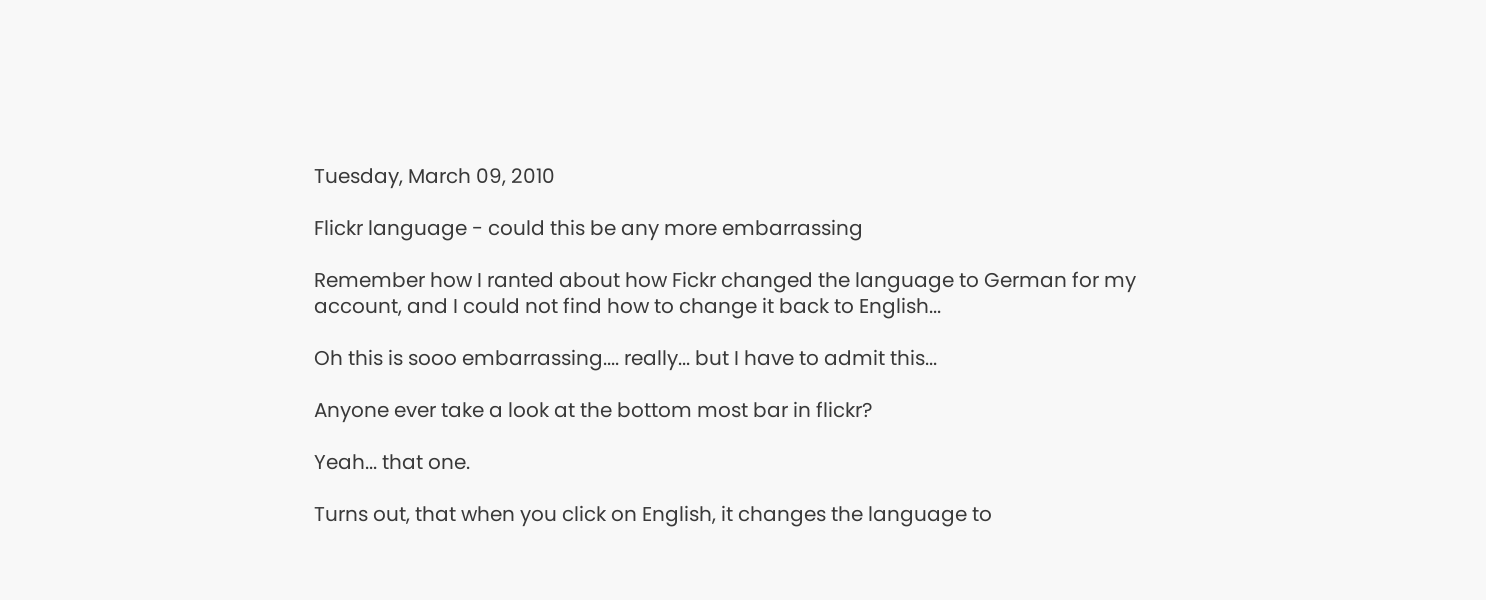Tuesday, March 09, 2010

Flickr language - could this be any more embarrassing

Remember how I ranted about how Fickr changed the language to German for my account, and I could not find how to change it back to English...

Oh this is sooo embarrassing.... really... but I have to admit this...

Anyone ever take a look at the bottom most bar in flickr?

Yeah... that one.

Turns out, that when you click on English, it changes the language to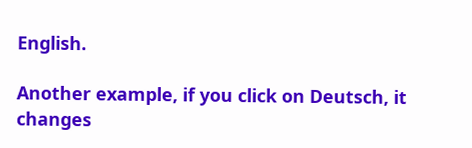English.

Another example, if you click on Deutsch, it changes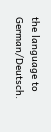the language to German/Deutsch.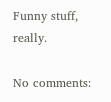Funny stuff, really.

No comments: